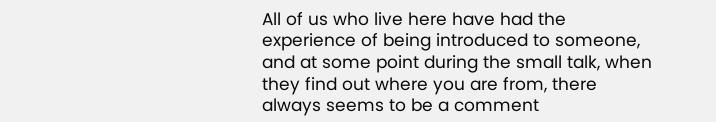All of us who live here have had the experience of being introduced to someone, and at some point during the small talk, when they find out where you are from, there always seems to be a comment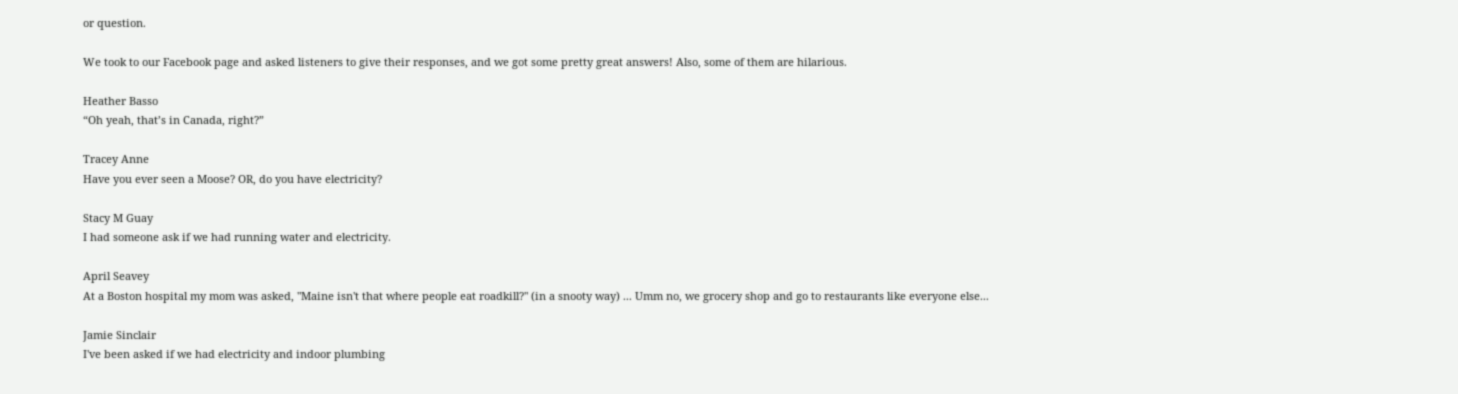or question.

We took to our Facebook page and asked listeners to give their responses, and we got some pretty great answers! Also, some of them are hilarious.

Heather Basso
“Oh yeah, that’s in Canada, right?”

Tracey Anne
Have you ever seen a Moose? OR, do you have electricity?

Stacy M Guay
I had someone ask if we had running water and electricity.

April Seavey
At a Boston hospital my mom was asked, "Maine isn't that where people eat roadkill?" (in a snooty way) ... Umm no, we grocery shop and go to restaurants like everyone else...

Jamie Sinclair
I've been asked if we had electricity and indoor plumbing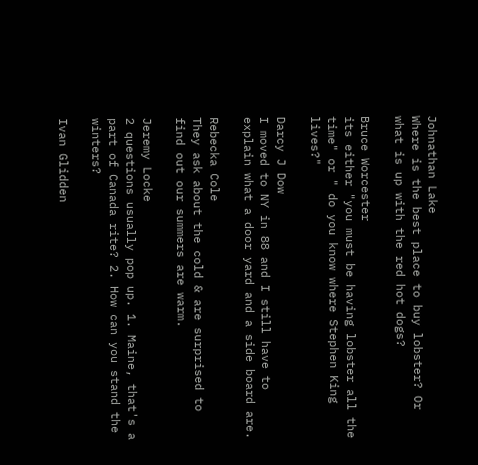Johnathan Lake
Where is the best place to buy lobster? Or what is up with the red hot dogs?

Bruce Worcester
its either "you must be having lobster all the time" or " do you know where Stephen King lives?"

Darcy J Dow
I moved to NY in 88 and I still have to explain what a door yard and a side board are.

Rebecka Cole
They ask about the cold & are surprised to find out our summers are warm.

Jeremy Locke
2 questions usually pop up. 1. Maine, that's a part of Canada rite? 2. How can you stand the winters?

Ivan Glidden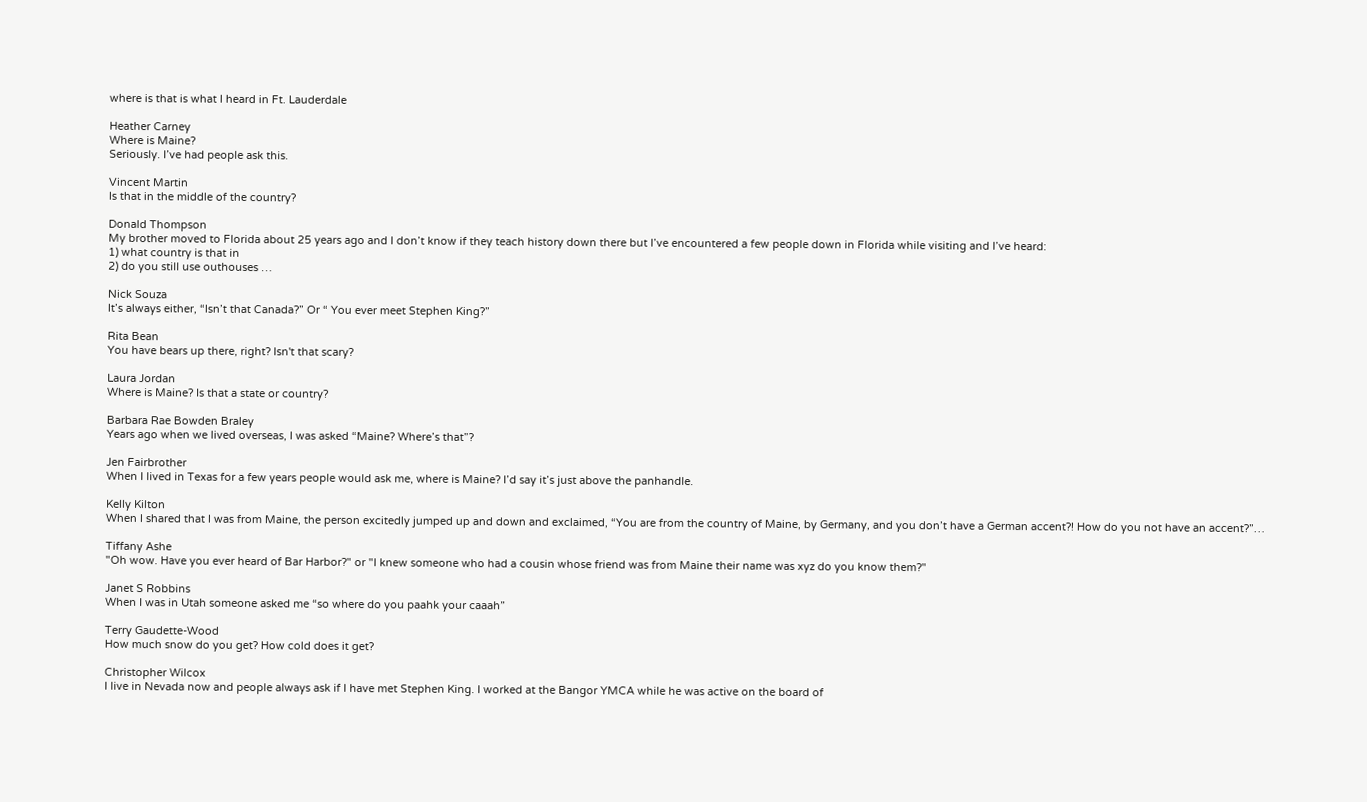where is that is what I heard in Ft. Lauderdale

Heather Carney
Where is Maine?
Seriously. I’ve had people ask this.

Vincent Martin
Is that in the middle of the country?

Donald Thompson
My brother moved to Florida about 25 years ago and I don’t know if they teach history down there but I’ve encountered a few people down in Florida while visiting and I’ve heard:
1) what country is that in
2) do you still use outhouses …

Nick Souza
It’s always either, “Isn’t that Canada?” Or “ You ever meet Stephen King?”

Rita Bean
You have bears up there, right? Isn't that scary?

Laura Jordan
Where is Maine? Is that a state or country?

Barbara Rae Bowden Braley
Years ago when we lived overseas, I was asked “Maine? Where’s that”?

Jen Fairbrother
When I lived in Texas for a few years people would ask me, where is Maine? I’d say it’s just above the panhandle.

Kelly Kilton
When I shared that I was from Maine, the person excitedly jumped up and down and exclaimed, “You are from the country of Maine, by Germany, and you don’t have a German accent?! How do you not have an accent?”…

Tiffany Ashe
"Oh wow. Have you ever heard of Bar Harbor?" or "I knew someone who had a cousin whose friend was from Maine their name was xyz do you know them?"

Janet S Robbins
When I was in Utah someone asked me “so where do you paahk your caaah”

Terry Gaudette-Wood
How much snow do you get? How cold does it get?

Christopher Wilcox
I live in Nevada now and people always ask if I have met Stephen King. I worked at the Bangor YMCA while he was active on the board of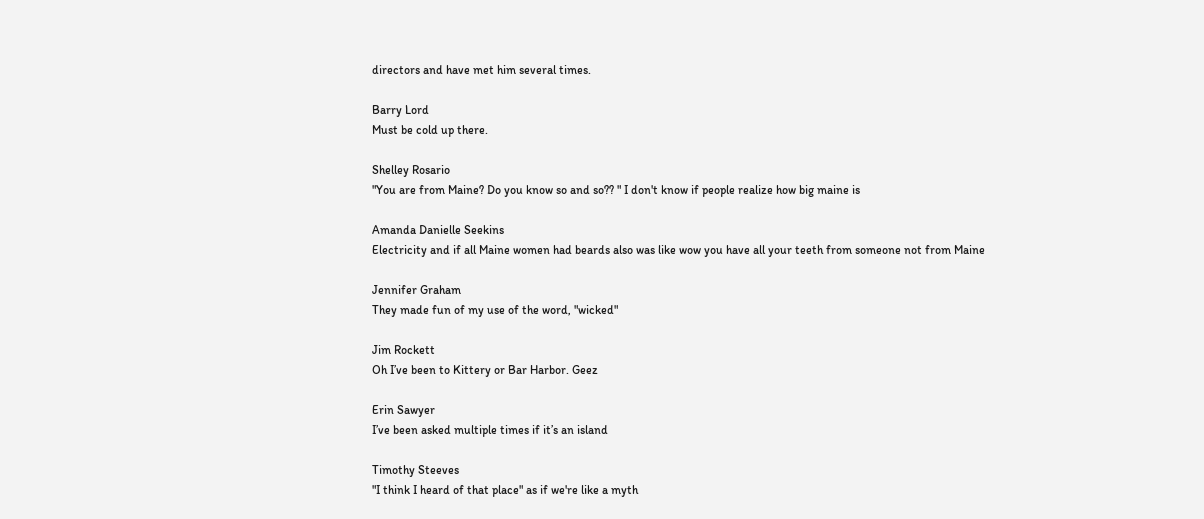directors and have met him several times.

Barry Lord
Must be cold up there.

Shelley Rosario
"You are from Maine? Do you know so and so?? " I don't know if people realize how big maine is

Amanda Danielle Seekins
Electricity and if all Maine women had beards also was like wow you have all your teeth from someone not from Maine

Jennifer Graham
They made fun of my use of the word, "wicked"

Jim Rockett
Oh I’ve been to Kittery or Bar Harbor. Geez

Erin Sawyer
I’ve been asked multiple times if it’s an island

Timothy Steeves
"I think I heard of that place" as if we're like a myth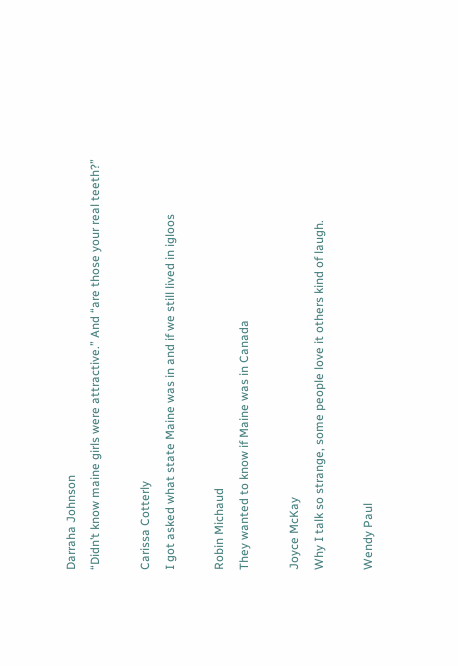Darraha Johnson
“Didn’t know maine girls were attractive.” And “are those your real teeth?”

Carissa Cotterly
I got asked what state Maine was in and if we still lived in igloos

Robin Michaud
They wanted to know if Maine was in Canada

Joyce McKay
Why I talk so strange, some people love it others kind of laugh.

Wendy Paul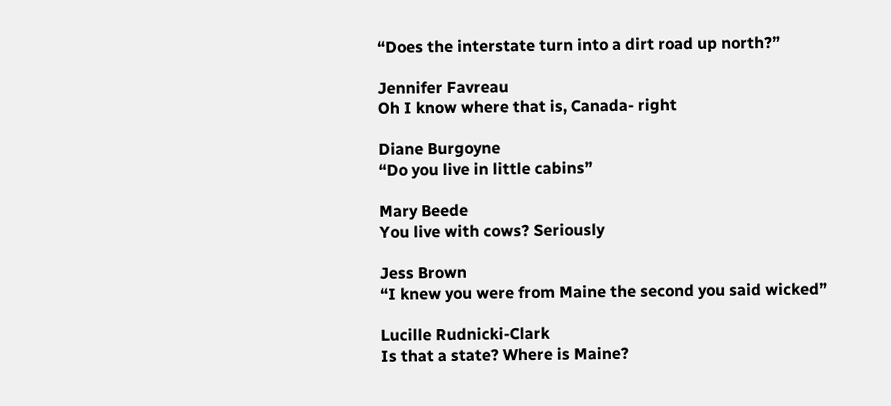“Does the interstate turn into a dirt road up north?”

Jennifer Favreau
Oh I know where that is, Canada- right

Diane Burgoyne
“Do you live in little cabins”

Mary Beede
You live with cows? Seriously

Jess Brown
“I knew you were from Maine the second you said wicked”

Lucille Rudnicki-Clark
Is that a state? Where is Maine?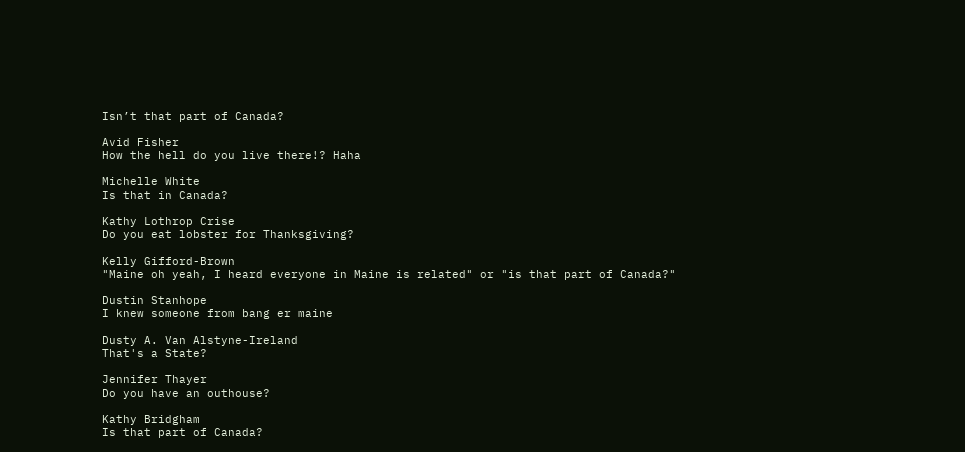Isn’t that part of Canada?

Avid Fisher
How the hell do you live there!? Haha

Michelle White
Is that in Canada?

Kathy Lothrop Crise
Do you eat lobster for Thanksgiving?

Kelly Gifford-Brown
"Maine oh yeah, I heard everyone in Maine is related" or "is that part of Canada?"

Dustin Stanhope
I knew someone from bang er maine

Dusty A. Van Alstyne-Ireland
That's a State?

Jennifer Thayer
Do you have an outhouse?

Kathy Bridgham
Is that part of Canada?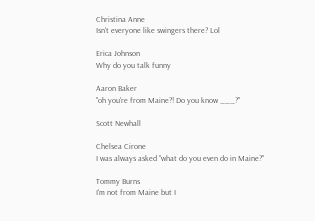Christina Anne
Isn't everyone like swingers there? Lol

Erica Johnson
Why do you talk funny

Aaron Baker
"oh you're from Maine?! Do you know ___?"

Scott Newhall

Chelsea Cirone
I was always asked "what do you even do in Maine?"

Tommy Burns
I'm not from Maine but I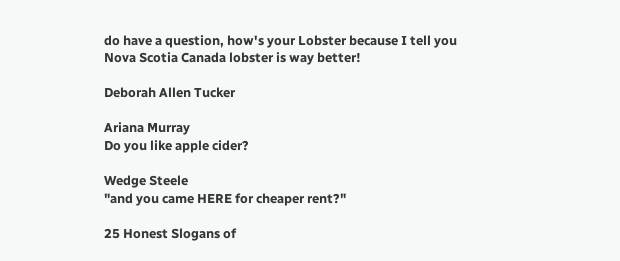do have a question, how's your Lobster because I tell you Nova Scotia Canada lobster is way better!

Deborah Allen Tucker

Ariana Murray
Do you like apple cider?

Wedge Steele
"and you came HERE for cheaper rent?"

25 Honest Slogans of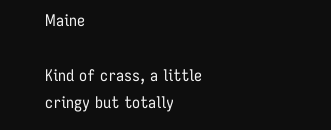Maine

Kind of crass, a little cringy but totally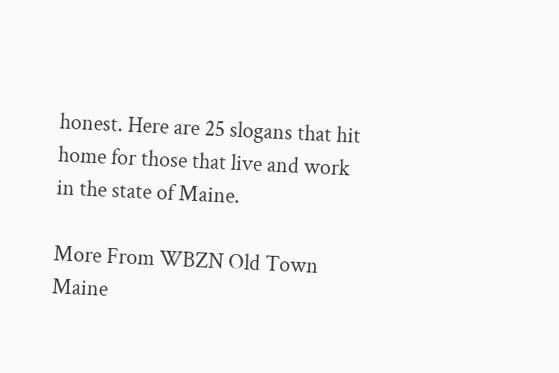honest. Here are 25 slogans that hit home for those that live and work in the state of Maine.

More From WBZN Old Town Maine